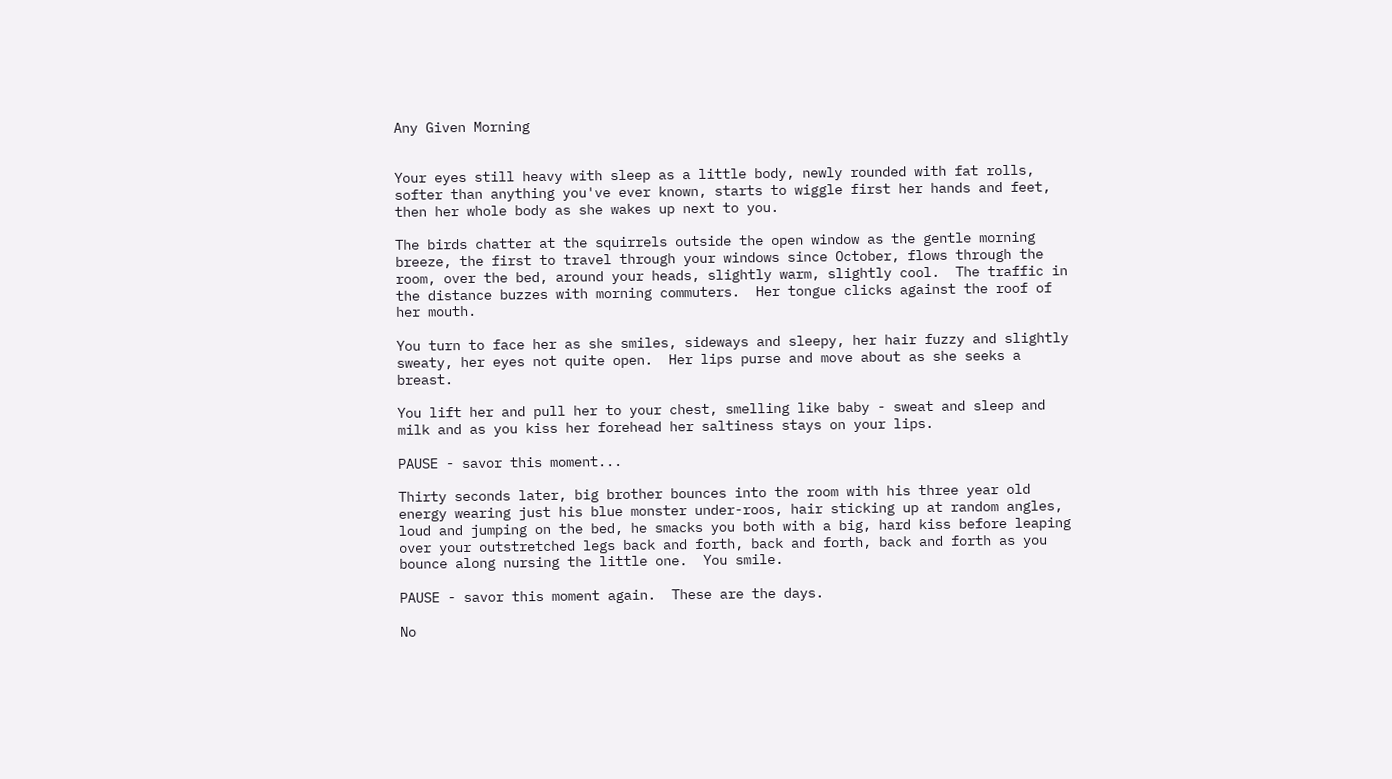Any Given Morning


Your eyes still heavy with sleep as a little body, newly rounded with fat rolls, softer than anything you've ever known, starts to wiggle first her hands and feet, then her whole body as she wakes up next to you.

The birds chatter at the squirrels outside the open window as the gentle morning breeze, the first to travel through your windows since October, flows through the room, over the bed, around your heads, slightly warm, slightly cool.  The traffic in the distance buzzes with morning commuters.  Her tongue clicks against the roof of her mouth.

You turn to face her as she smiles, sideways and sleepy, her hair fuzzy and slightly sweaty, her eyes not quite open.  Her lips purse and move about as she seeks a breast.

You lift her and pull her to your chest, smelling like baby - sweat and sleep and milk and as you kiss her forehead her saltiness stays on your lips.

PAUSE - savor this moment...

Thirty seconds later, big brother bounces into the room with his three year old energy wearing just his blue monster under-roos, hair sticking up at random angles, loud and jumping on the bed, he smacks you both with a big, hard kiss before leaping over your outstretched legs back and forth, back and forth, back and forth as you bounce along nursing the little one.  You smile.

PAUSE - savor this moment again.  These are the days.

No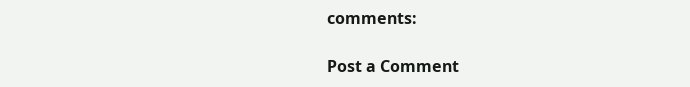comments:

Post a Comment